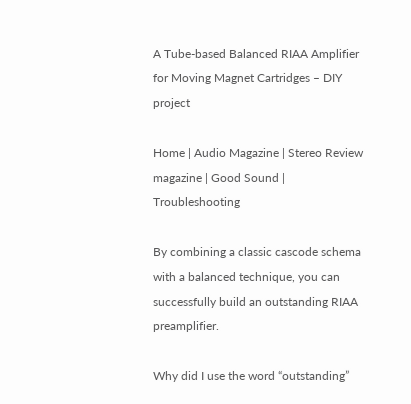A Tube-based Balanced RIAA Amplifier for Moving Magnet Cartridges – DIY project

Home | Audio Magazine | Stereo Review magazine | Good Sound | Troubleshooting

By combining a classic cascode schema with a balanced technique, you can successfully build an outstanding RIAA preamplifier.

Why did I use the word “outstanding”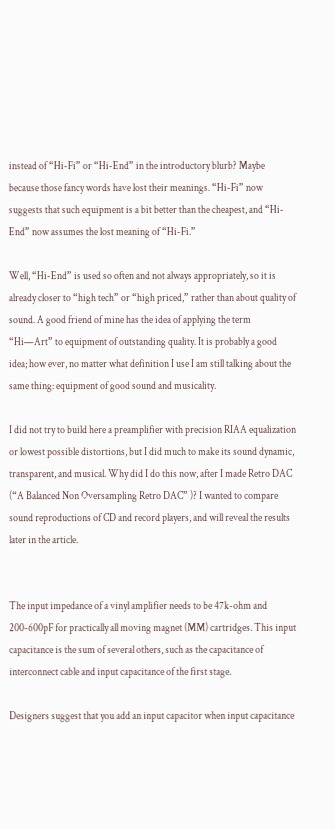instead of “Hi-Fi” or “Hi-End” in the introductory blurb? Maybe because those fancy words have lost their meanings. “Hi-Fi” now suggests that such equipment is a bit better than the cheapest, and “Hi-End” now assumes the lost meaning of “Hi-Fi.”

Well, “Hi-End” is used so often and not always appropriately, so it is already closer to “high tech” or “high priced,” rather than about quality of sound. A good friend of mine has the idea of applying the term “Hi—Art” to equipment of outstanding quality. It is probably a good idea; how ever, no matter what definition I use I am still talking about the same thing: equipment of good sound and musicality.

I did not try to build here a preamplifier with precision RIAA equalization or lowest possible distortions, but I did much to make its sound dynamic, transparent, and musical. Why did I do this now, after I made Retro DAC (“A Balanced Non Oversampling Retro DAC” )? I wanted to compare sound reproductions of CD and record players, and will reveal the results later in the article.


The input impedance of a vinyl amplifier needs to be 47k-ohm and 200-600pF for practically all moving magnet (MM) cartridges. This input capacitance is the sum of several others, such as the capacitance of interconnect cable and input capacitance of the first stage.

Designers suggest that you add an input capacitor when input capacitance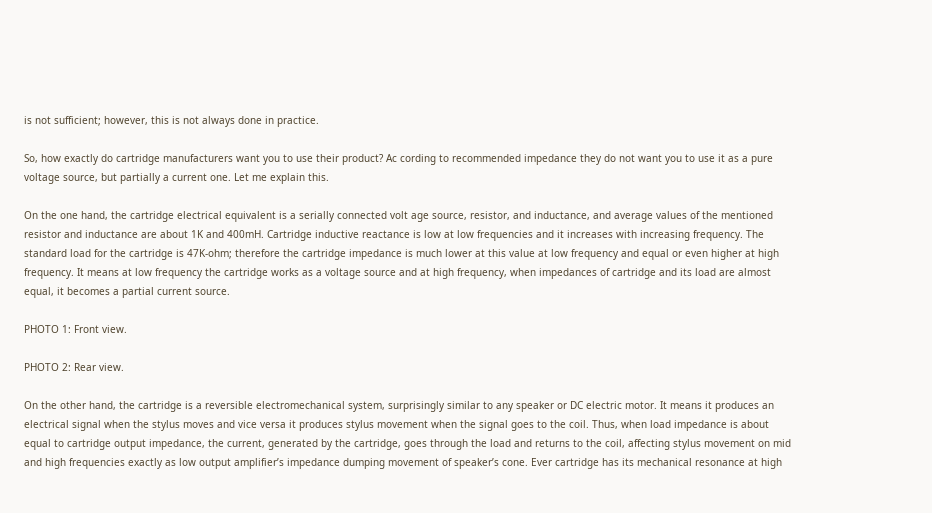is not sufficient; however, this is not always done in practice.

So, how exactly do cartridge manufacturers want you to use their product? Ac cording to recommended impedance they do not want you to use it as a pure voltage source, but partially a current one. Let me explain this.

On the one hand, the cartridge electrical equivalent is a serially connected volt age source, resistor, and inductance, and average values of the mentioned resistor and inductance are about 1K and 400mH. Cartridge inductive reactance is low at low frequencies and it increases with increasing frequency. The standard load for the cartridge is 47K-ohm; therefore the cartridge impedance is much lower at this value at low frequency and equal or even higher at high frequency. It means at low frequency the cartridge works as a voltage source and at high frequency, when impedances of cartridge and its load are almost equal, it becomes a partial current source.

PHOTO 1: Front view.

PHOTO 2: Rear view.

On the other hand, the cartridge is a reversible electromechanical system, surprisingly similar to any speaker or DC electric motor. It means it produces an electrical signal when the stylus moves and vice versa it produces stylus movement when the signal goes to the coil. Thus, when load impedance is about equal to cartridge output impedance, the current, generated by the cartridge, goes through the load and returns to the coil, affecting stylus movement on mid and high frequencies exactly as low output amplifier’s impedance dumping movement of speaker’s cone. Ever cartridge has its mechanical resonance at high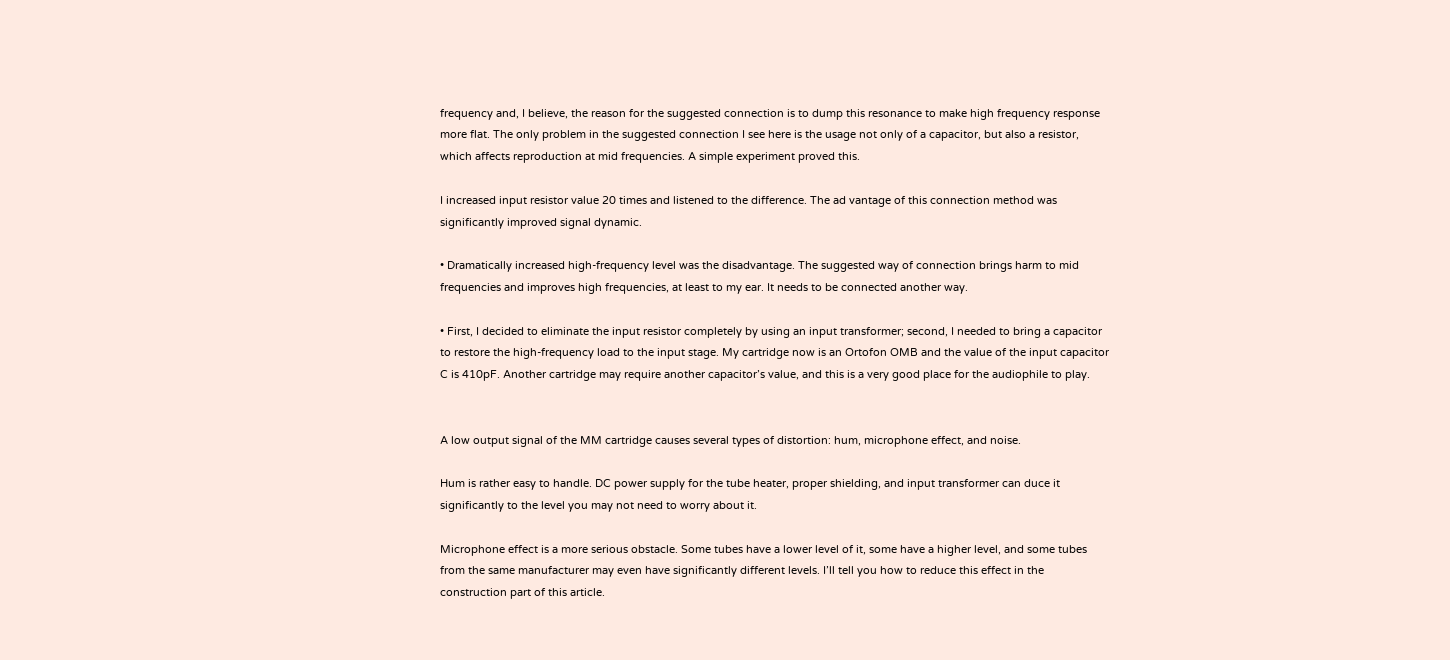frequency and, I believe, the reason for the suggested connection is to dump this resonance to make high frequency response more flat. The only problem in the suggested connection I see here is the usage not only of a capacitor, but also a resistor, which affects reproduction at mid frequencies. A simple experiment proved this.

I increased input resistor value 20 times and listened to the difference. The ad vantage of this connection method was significantly improved signal dynamic.

• Dramatically increased high-frequency level was the disadvantage. The suggested way of connection brings harm to mid frequencies and improves high frequencies, at least to my ear. It needs to be connected another way.

• First, I decided to eliminate the input resistor completely by using an input transformer; second, I needed to bring a capacitor to restore the high-frequency load to the input stage. My cartridge now is an Ortofon OMB and the value of the input capacitor C is 410pF. Another cartridge may require another capacitor’s value, and this is a very good place for the audiophile to play.


A low output signal of the MM cartridge causes several types of distortion: hum, microphone effect, and noise.

Hum is rather easy to handle. DC power supply for the tube heater, proper shielding, and input transformer can duce it significantly to the level you may not need to worry about it.

Microphone effect is a more serious obstacle. Some tubes have a lower level of it, some have a higher level, and some tubes from the same manufacturer may even have significantly different levels. I’ll tell you how to reduce this effect in the construction part of this article.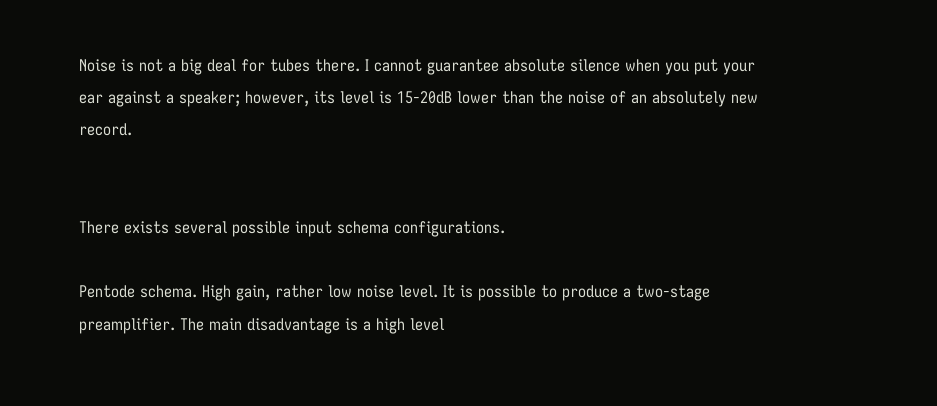Noise is not a big deal for tubes there. I cannot guarantee absolute silence when you put your ear against a speaker; however, its level is 15-20dB lower than the noise of an absolutely new record.


There exists several possible input schema configurations.

Pentode schema. High gain, rather low noise level. It is possible to produce a two-stage preamplifier. The main disadvantage is a high level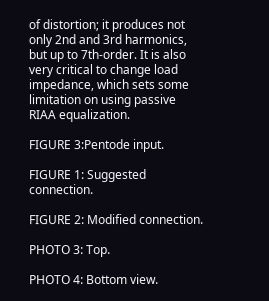of distortion; it produces not only 2nd and 3rd harmonics, but up to 7th-order. It is also very critical to change load impedance, which sets some limitation on using passive RIAA equalization.

FIGURE 3:Pentode input.

FIGURE 1: Suggested connection.

FIGURE 2: Modified connection.

PHOTO 3: Top.

PHOTO 4: Bottom view.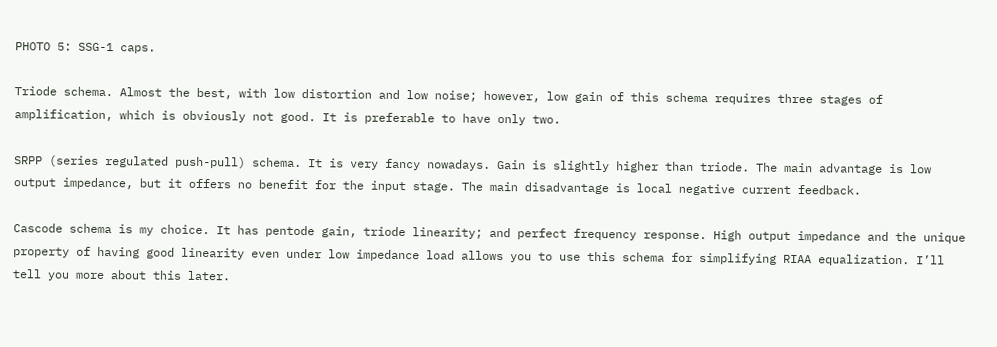PHOTO 5: SSG-1 caps.

Triode schema. Almost the best, with low distortion and low noise; however, low gain of this schema requires three stages of amplification, which is obviously not good. It is preferable to have only two.

SRPP (series regulated push-pull) schema. It is very fancy nowadays. Gain is slightly higher than triode. The main advantage is low output impedance, but it offers no benefit for the input stage. The main disadvantage is local negative current feedback.

Cascode schema is my choice. It has pentode gain, triode linearity; and perfect frequency response. High output impedance and the unique property of having good linearity even under low impedance load allows you to use this schema for simplifying RIAA equalization. I’ll tell you more about this later.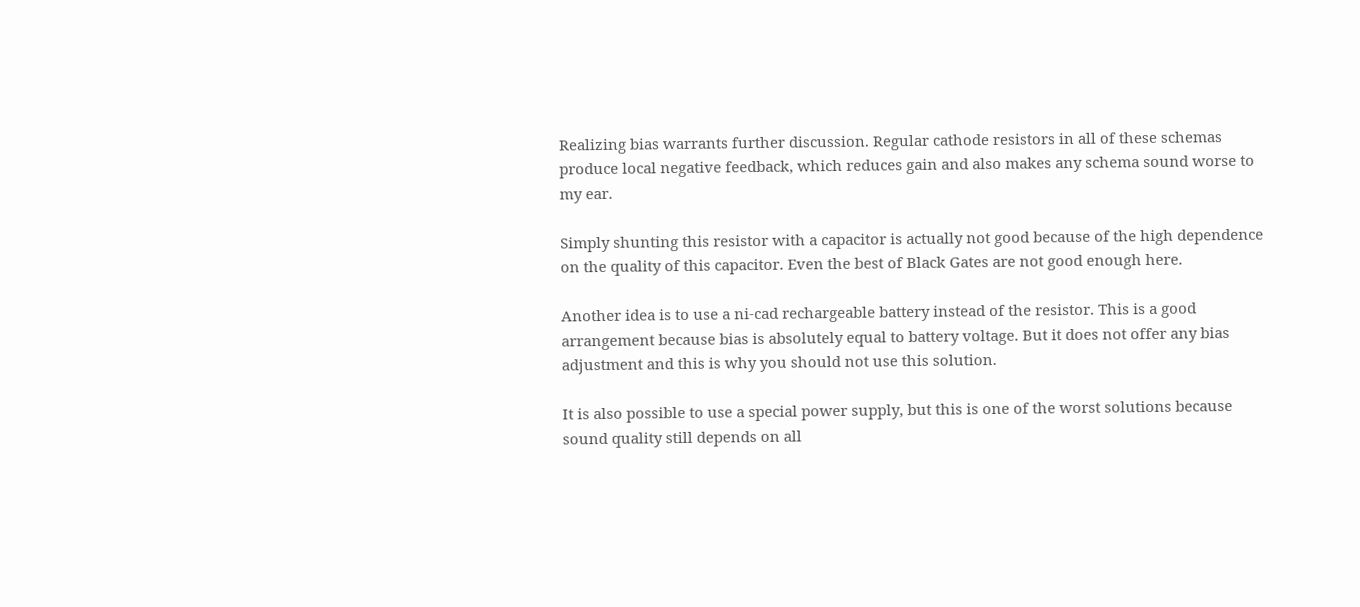Realizing bias warrants further discussion. Regular cathode resistors in all of these schemas produce local negative feedback, which reduces gain and also makes any schema sound worse to my ear.

Simply shunting this resistor with a capacitor is actually not good because of the high dependence on the quality of this capacitor. Even the best of Black Gates are not good enough here.

Another idea is to use a ni-cad rechargeable battery instead of the resistor. This is a good arrangement because bias is absolutely equal to battery voltage. But it does not offer any bias adjustment and this is why you should not use this solution.

It is also possible to use a special power supply, but this is one of the worst solutions because sound quality still depends on all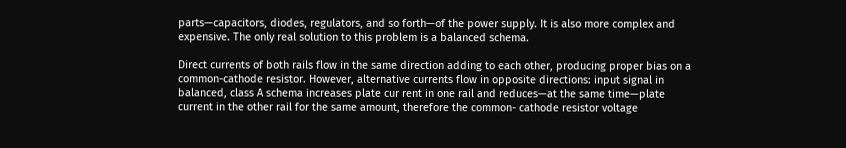parts—capacitors, diodes, regulators, and so forth—of the power supply. It is also more complex and expensive. The only real solution to this problem is a balanced schema.

Direct currents of both rails flow in the same direction adding to each other, producing proper bias on a common-cathode resistor. However, alternative currents flow in opposite directions: input signal in balanced, class A schema increases plate cur rent in one rail and reduces—at the same time—plate current in the other rail for the same amount, therefore the common- cathode resistor voltage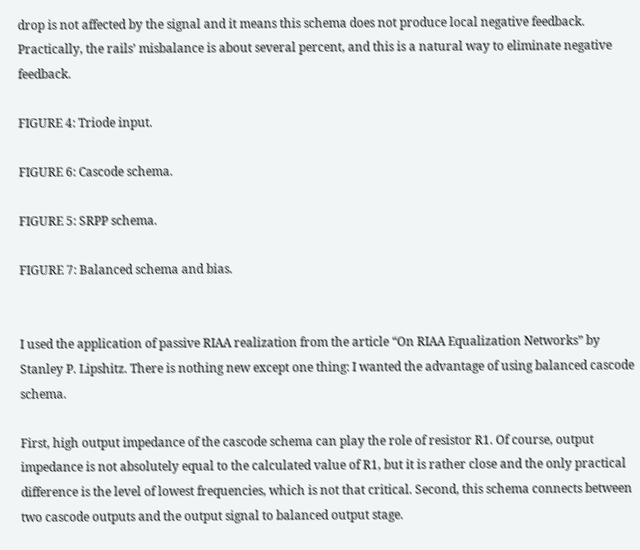drop is not affected by the signal and it means this schema does not produce local negative feedback. Practically, the rails’ misbalance is about several percent, and this is a natural way to eliminate negative feedback.

FIGURE 4: Triode input.

FIGURE 6: Cascode schema.

FIGURE 5: SRPP schema.

FIGURE 7: Balanced schema and bias.


I used the application of passive RIAA realization from the article “On RIAA Equalization Networks” by Stanley P. Lipshitz. There is nothing new except one thing: I wanted the advantage of using balanced cascode schema.

First, high output impedance of the cascode schema can play the role of resistor R1. Of course, output impedance is not absolutely equal to the calculated value of R1, but it is rather close and the only practical difference is the level of lowest frequencies, which is not that critical. Second, this schema connects between two cascode outputs and the output signal to balanced output stage.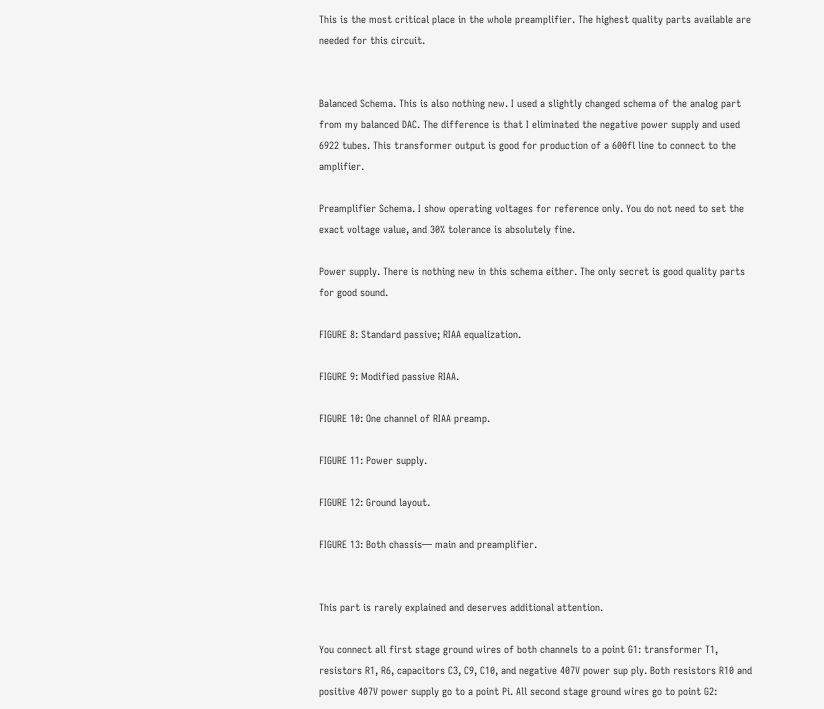This is the most critical place in the whole preamplifier. The highest quality parts available are needed for this circuit.


Balanced Schema. This is also nothing new. I used a slightly changed schema of the analog part from my balanced DAC. The difference is that I eliminated the negative power supply and used 6922 tubes. This transformer output is good for production of a 600fl line to connect to the amplifier.

Preamplifier Schema. I show operating voltages for reference only. You do not need to set the exact voltage value, and 30% tolerance is absolutely fine.

Power supply. There is nothing new in this schema either. The only secret is good quality parts for good sound.

FIGURE 8: Standard passive; RIAA equalization.

FIGURE 9: Modified passive RIAA.

FIGURE 10: One channel of RIAA preamp.

FIGURE 11: Power supply.

FIGURE 12: Ground layout.

FIGURE 13: Both chassis— main and preamplifier.


This part is rarely explained and deserves additional attention.

You connect all first stage ground wires of both channels to a point G1: transformer T1, resistors R1, R6, capacitors C3, C9, C10, and negative 407V power sup ply. Both resistors R10 and positive 407V power supply go to a point Pi. All second stage ground wires go to point G2: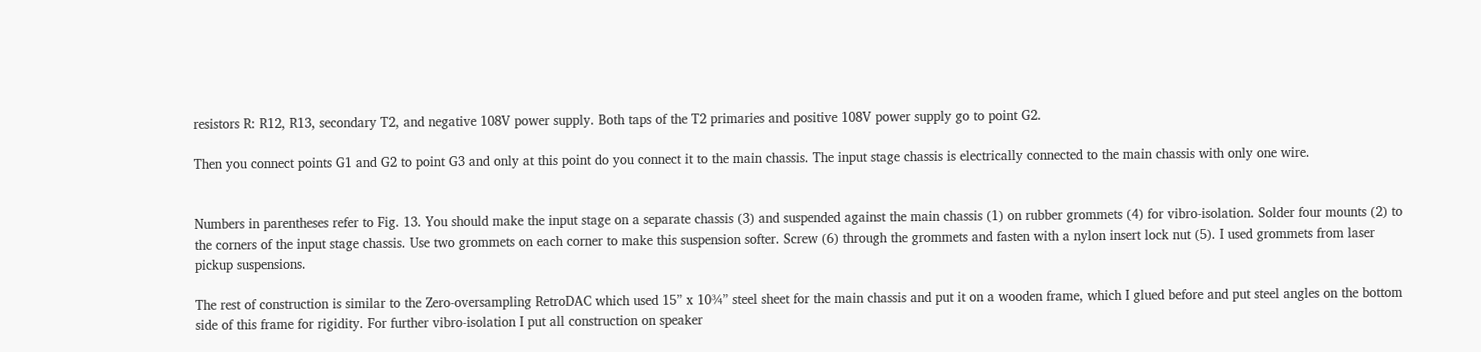resistors R: R12, R13, secondary T2, and negative 108V power supply. Both taps of the T2 primaries and positive 108V power supply go to point G2.

Then you connect points G1 and G2 to point G3 and only at this point do you connect it to the main chassis. The input stage chassis is electrically connected to the main chassis with only one wire.


Numbers in parentheses refer to Fig. 13. You should make the input stage on a separate chassis (3) and suspended against the main chassis (1) on rubber grommets (4) for vibro-isolation. Solder four mounts (2) to the corners of the input stage chassis. Use two grommets on each corner to make this suspension softer. Screw (6) through the grommets and fasten with a nylon insert lock nut (5). I used grommets from laser pickup suspensions.

The rest of construction is similar to the Zero-oversampling RetroDAC which used 15” x 10¾” steel sheet for the main chassis and put it on a wooden frame, which I glued before and put steel angles on the bottom side of this frame for rigidity. For further vibro-isolation I put all construction on speaker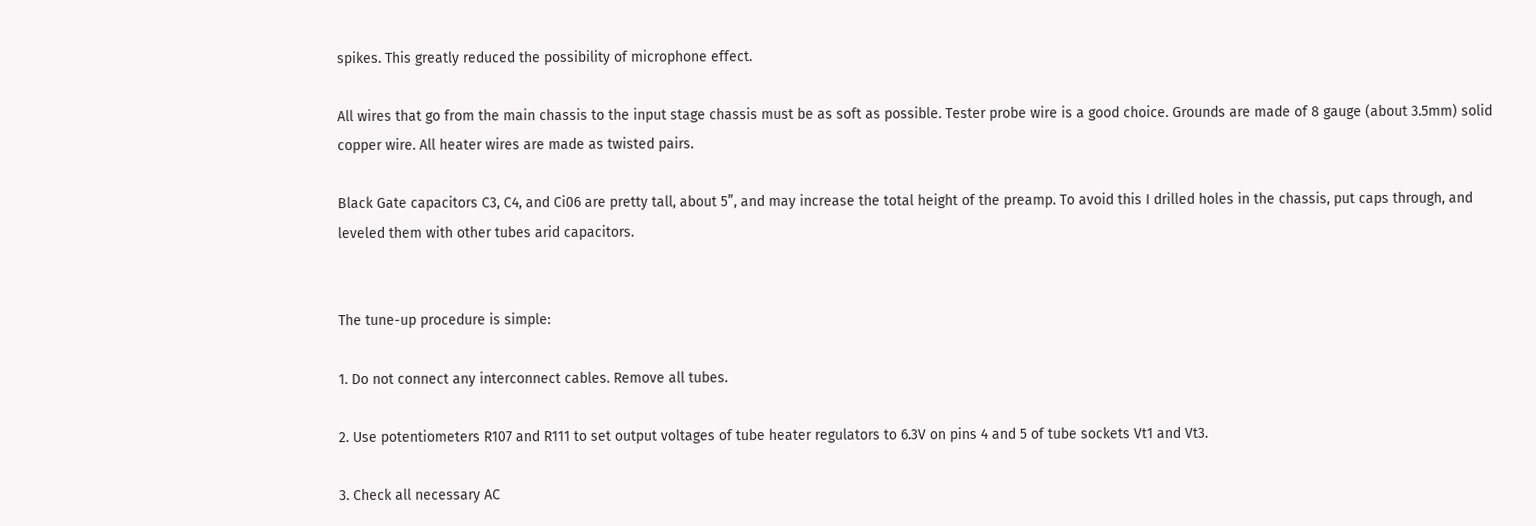spikes. This greatly reduced the possibility of microphone effect.

All wires that go from the main chassis to the input stage chassis must be as soft as possible. Tester probe wire is a good choice. Grounds are made of 8 gauge (about 3.5mm) solid copper wire. All heater wires are made as twisted pairs.

Black Gate capacitors C3, C4, and Ci06 are pretty tall, about 5”, and may increase the total height of the preamp. To avoid this I drilled holes in the chassis, put caps through, and leveled them with other tubes arid capacitors.


The tune-up procedure is simple:

1. Do not connect any interconnect cables. Remove all tubes.

2. Use potentiometers R107 and R111 to set output voltages of tube heater regulators to 6.3V on pins 4 and 5 of tube sockets Vt1 and Vt3.

3. Check all necessary AC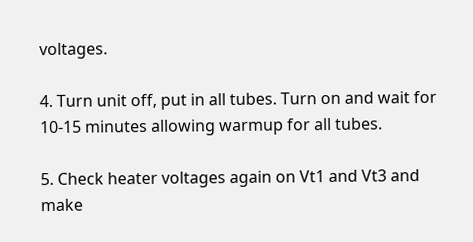voltages.

4. Turn unit off, put in all tubes. Turn on and wait for 10-15 minutes allowing warmup for all tubes.

5. Check heater voltages again on Vt1 and Vt3 and make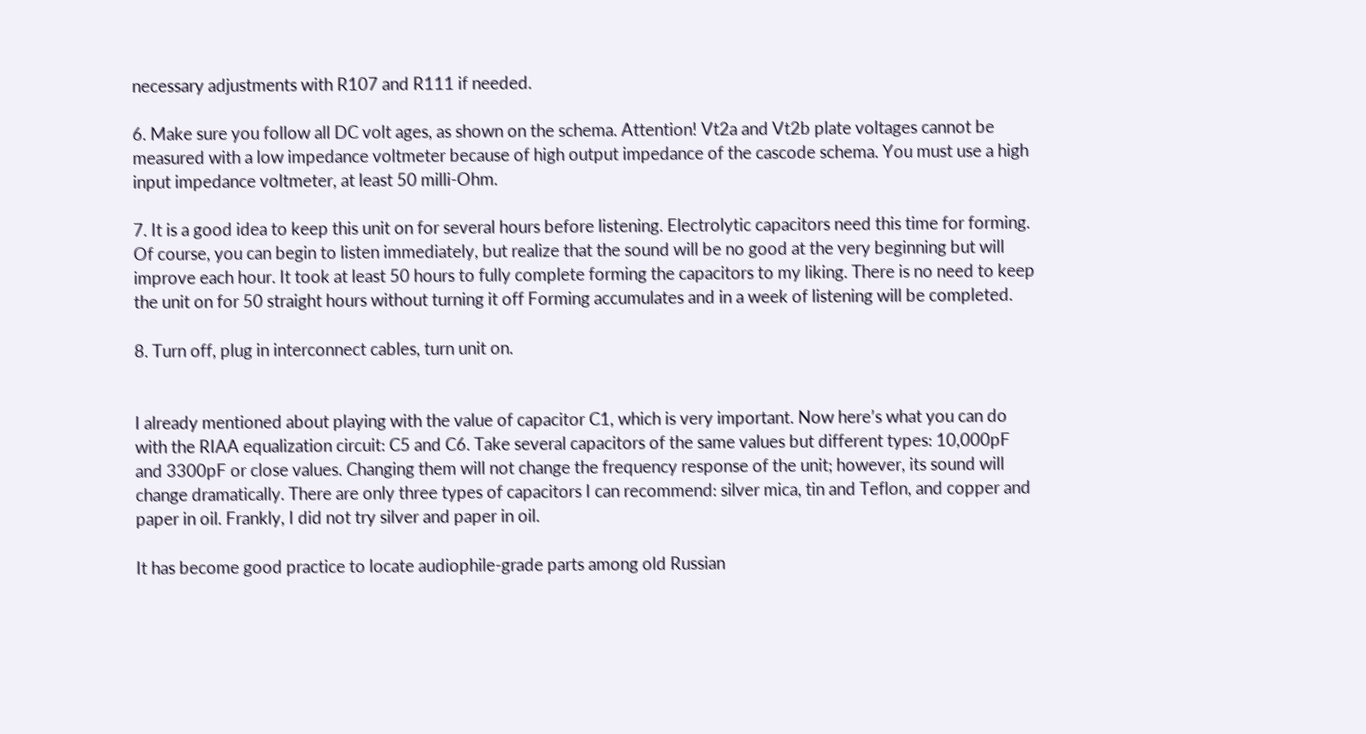necessary adjustments with R107 and R111 if needed.

6. Make sure you follow all DC volt ages, as shown on the schema. Attention! Vt2a and Vt2b plate voltages cannot be measured with a low impedance voltmeter because of high output impedance of the cascode schema. You must use a high input impedance voltmeter, at least 50 milli-Ohm.

7. It is a good idea to keep this unit on for several hours before listening. Electrolytic capacitors need this time for forming. Of course, you can begin to listen immediately, but realize that the sound will be no good at the very beginning but will improve each hour. It took at least 50 hours to fully complete forming the capacitors to my liking. There is no need to keep the unit on for 50 straight hours without turning it off Forming accumulates and in a week of listening will be completed.

8. Turn off, plug in interconnect cables, turn unit on.


I already mentioned about playing with the value of capacitor C1, which is very important. Now here’s what you can do with the RIAA equalization circuit: C5 and C6. Take several capacitors of the same values but different types: 10,000pF and 3300pF or close values. Changing them will not change the frequency response of the unit; however, its sound will change dramatically. There are only three types of capacitors I can recommend: silver mica, tin and Teflon, and copper and paper in oil. Frankly, I did not try silver and paper in oil.

It has become good practice to locate audiophile-grade parts among old Russian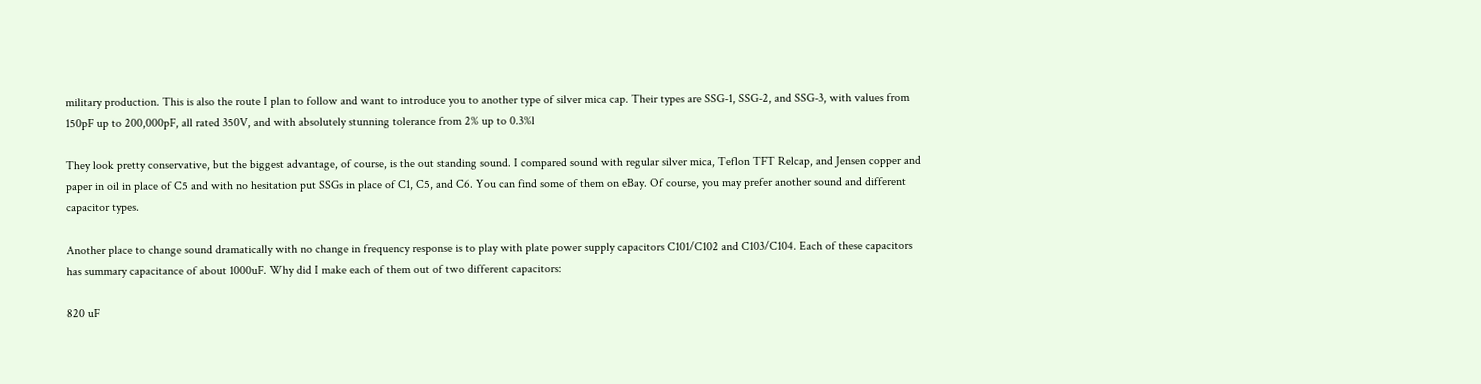military production. This is also the route I plan to follow and want to introduce you to another type of silver mica cap. Their types are SSG-1, SSG-2, and SSG-3, with values from 150pF up to 200,000pF, all rated 350V, and with absolutely stunning tolerance from 2% up to 0.3%l

They look pretty conservative, but the biggest advantage, of course, is the out standing sound. I compared sound with regular silver mica, Teflon TFT Relcap, and Jensen copper and paper in oil in place of C5 and with no hesitation put SSGs in place of C1, C5, and C6. You can find some of them on eBay. Of course, you may prefer another sound and different capacitor types.

Another place to change sound dramatically with no change in frequency response is to play with plate power supply capacitors C101/C102 and C103/C104. Each of these capacitors has summary capacitance of about 1000uF. Why did I make each of them out of two different capacitors:

820 uF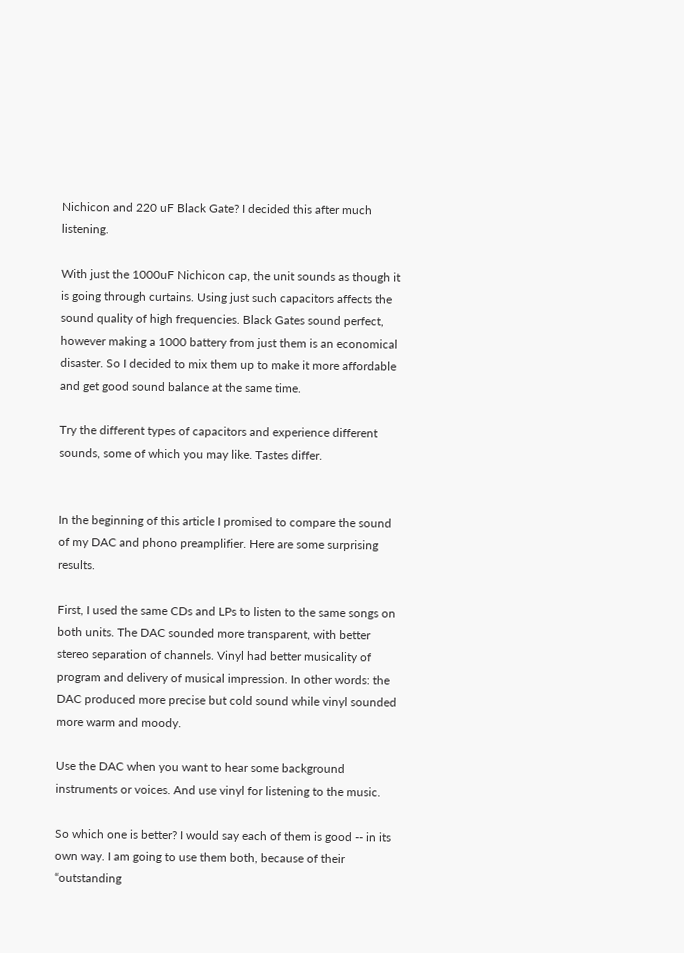Nichicon and 220 uF Black Gate? I decided this after much listening.

With just the 1000uF Nichicon cap, the unit sounds as though it is going through curtains. Using just such capacitors affects the sound quality of high frequencies. Black Gates sound perfect, however making a 1000 battery from just them is an economical disaster. So I decided to mix them up to make it more affordable and get good sound balance at the same time.

Try the different types of capacitors and experience different sounds, some of which you may like. Tastes differ.


In the beginning of this article I promised to compare the sound of my DAC and phono preamplifier. Here are some surprising results.

First, I used the same CDs and LPs to listen to the same songs on both units. The DAC sounded more transparent, with better stereo separation of channels. Vinyl had better musicality of program and delivery of musical impression. In other words: the DAC produced more precise but cold sound while vinyl sounded more warm and moody.

Use the DAC when you want to hear some background instruments or voices. And use vinyl for listening to the music.

So which one is better? I would say each of them is good -- in its own way. I am going to use them both, because of their “outstanding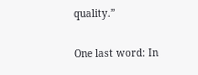quality.”

One last word: In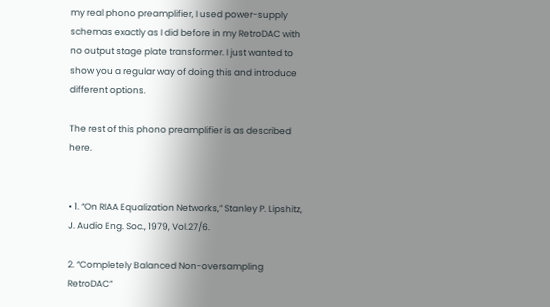my real phono preamplifier, I used power-supply schemas exactly as I did before in my RetroDAC with no output stage plate transformer. I just wanted to show you a regular way of doing this and introduce different options.

The rest of this phono preamplifier is as described here.


• 1. “On RIAA Equalization Networks,” Stanley P. Lipshitz, J. Audio Eng. Soc., 1979, Vol.27/6.

2. “Completely Balanced Non-oversampling RetroDAC”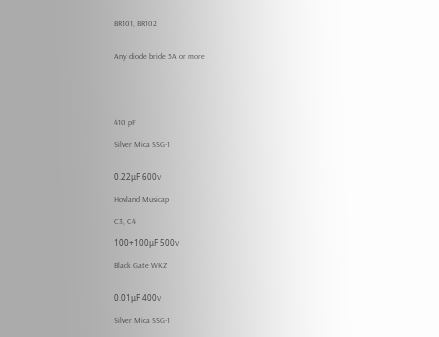BR101, BR102


Any diode bride 5A or more





410 pF

Silver Mica SSG-1


0.22μF 600V

Hovland Musicap

C3, C4

100+100μF 500V

Black Gate WKZ


0.01μF 400V

Silver Mica SSG-1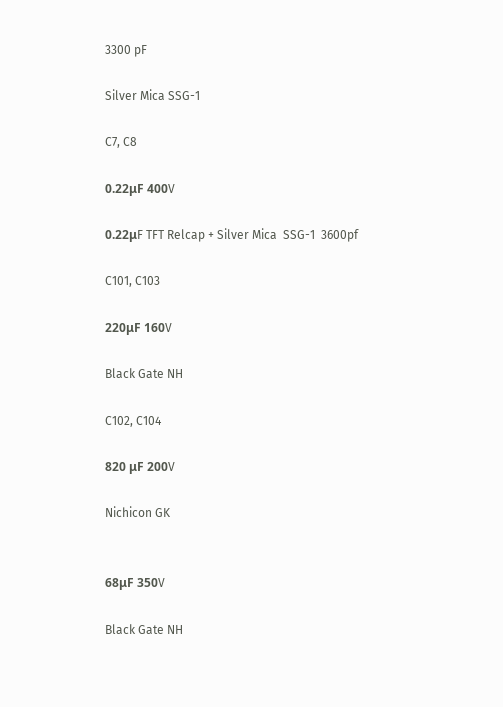3300 pF

Silver Mica SSG-1

C7, C8

0.22μF 400V

0.22μF TFT Relcap + Silver Mica  SSG-1  3600pf

C101, C103

220μF 160V

Black Gate NH

C102, C104

820 μF 200V

Nichicon GK


68μF 350V

Black Gate NH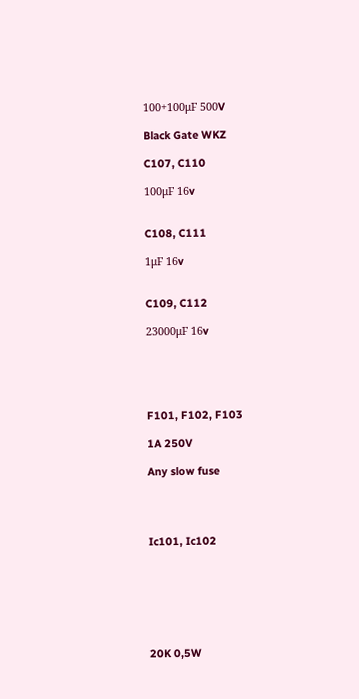100+100μF 500V

Black Gate WKZ

C107, C110

100μF 16v


C108, C111

1μF 16v


C109, C112

23000μF 16v





F101, F102, F103

1A 250V

Any slow fuse




Ic101, Ic102







20K 0,5W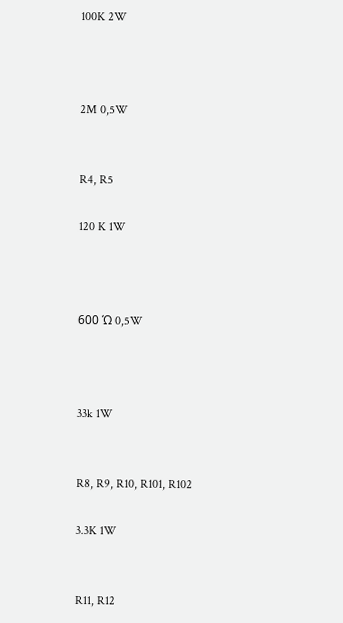100K 2W



2M 0,5W


R4, R5

120 K 1W



600 Ώ 0,5W



33k 1W


R8, R9, R10, R101, R102

3.3K 1W


R11, R12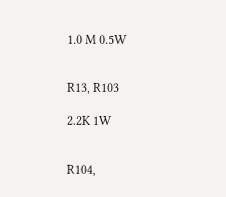1.0 M 0.5W


R13, R103

2.2K 1W


R104,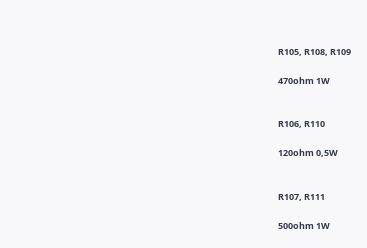R105, R108, R109

470ohm 1W


R106, R110

120ohm 0,5W


R107, R111

500ohm 1W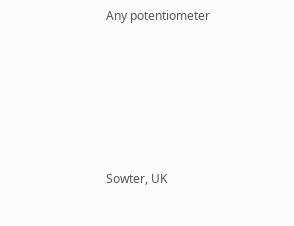Any potentiometer






Sowter, UK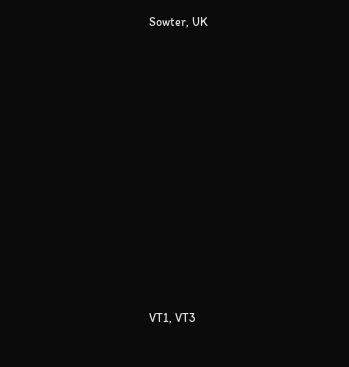Sowter, UK












VT1, VT3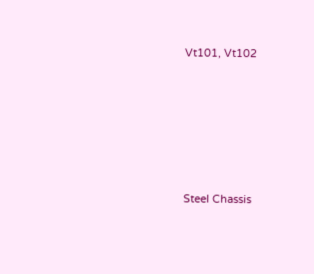Vt101, Vt102






Steel Chassis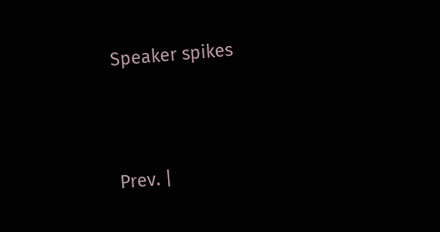Speaker spikes




Prev. |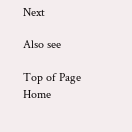Next

Also see

Top of Page   Home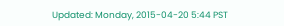Updated: Monday, 2015-04-20 5:44 PST